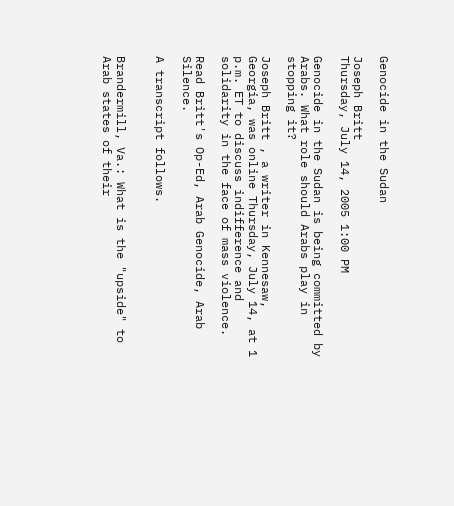Genocide in the Sudan

Joseph Britt
Thursday, July 14, 2005 1:00 PM

Genocide in the Sudan is being committed by Arabs. What role should Arabs play in stopping it?

Joseph Britt , a writer in Kennesaw, Georgia, was online Thursday, July 14, at 1 p.m. ET to discuss indifference and solidarity in the face of mass violence.

Read Britt's Op-Ed, Arab Genocide, Arab Silence.

A transcript follows.


Brandermill, Va.: What is the "upside" to Arab states of their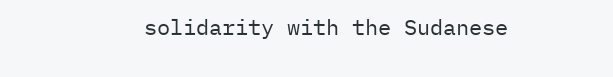solidarity with the Sudanese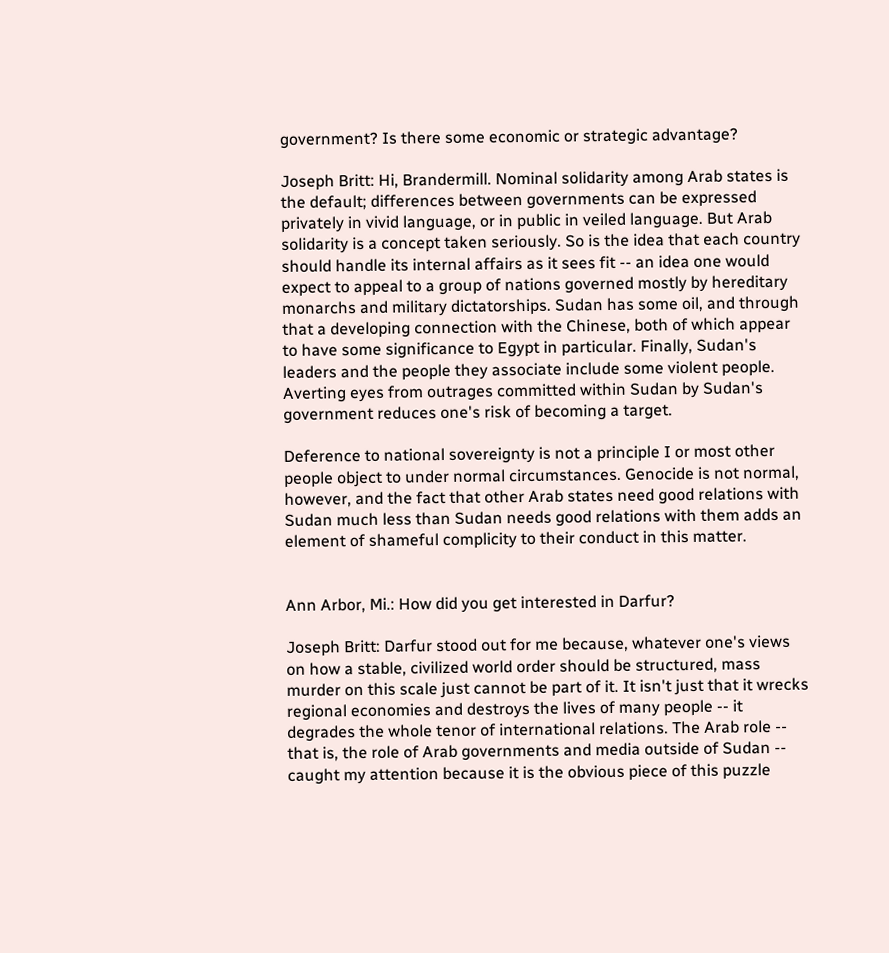government? Is there some economic or strategic advantage?

Joseph Britt: Hi, Brandermill. Nominal solidarity among Arab states is the default; differences between governments can be expressed privately in vivid language, or in public in veiled language. But Arab solidarity is a concept taken seriously. So is the idea that each country should handle its internal affairs as it sees fit -- an idea one would expect to appeal to a group of nations governed mostly by hereditary monarchs and military dictatorships. Sudan has some oil, and through that a developing connection with the Chinese, both of which appear to have some significance to Egypt in particular. Finally, Sudan's leaders and the people they associate include some violent people. Averting eyes from outrages committed within Sudan by Sudan's government reduces one's risk of becoming a target.

Deference to national sovereignty is not a principle I or most other people object to under normal circumstances. Genocide is not normal, however, and the fact that other Arab states need good relations with Sudan much less than Sudan needs good relations with them adds an element of shameful complicity to their conduct in this matter.


Ann Arbor, Mi.: How did you get interested in Darfur?

Joseph Britt: Darfur stood out for me because, whatever one's views on how a stable, civilized world order should be structured, mass murder on this scale just cannot be part of it. It isn't just that it wrecks regional economies and destroys the lives of many people -- it degrades the whole tenor of international relations. The Arab role -- that is, the role of Arab governments and media outside of Sudan -- caught my attention because it is the obvious piece of this puzzle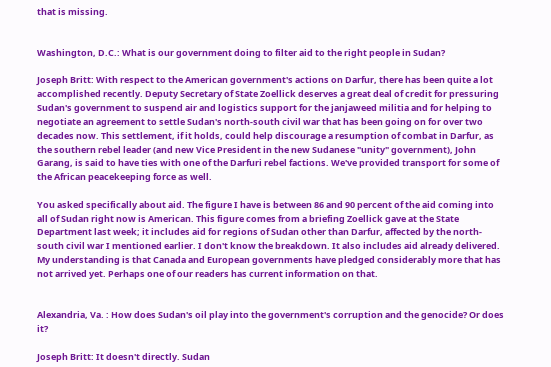that is missing.


Washington, D.C.: What is our government doing to filter aid to the right people in Sudan?

Joseph Britt: With respect to the American government's actions on Darfur, there has been quite a lot accomplished recently. Deputy Secretary of State Zoellick deserves a great deal of credit for pressuring Sudan's government to suspend air and logistics support for the janjaweed militia and for helping to negotiate an agreement to settle Sudan's north-south civil war that has been going on for over two decades now. This settlement, if it holds, could help discourage a resumption of combat in Darfur, as the southern rebel leader (and new Vice President in the new Sudanese "unity" government), John Garang, is said to have ties with one of the Darfuri rebel factions. We've provided transport for some of the African peacekeeping force as well.

You asked specifically about aid. The figure I have is between 86 and 90 percent of the aid coming into all of Sudan right now is American. This figure comes from a briefing Zoellick gave at the State Department last week; it includes aid for regions of Sudan other than Darfur, affected by the north-south civil war I mentioned earlier. I don't know the breakdown. It also includes aid already delivered. My understanding is that Canada and European governments have pledged considerably more that has not arrived yet. Perhaps one of our readers has current information on that.


Alexandria, Va. : How does Sudan's oil play into the government's corruption and the genocide? Or does it?

Joseph Britt: It doesn't directly. Sudan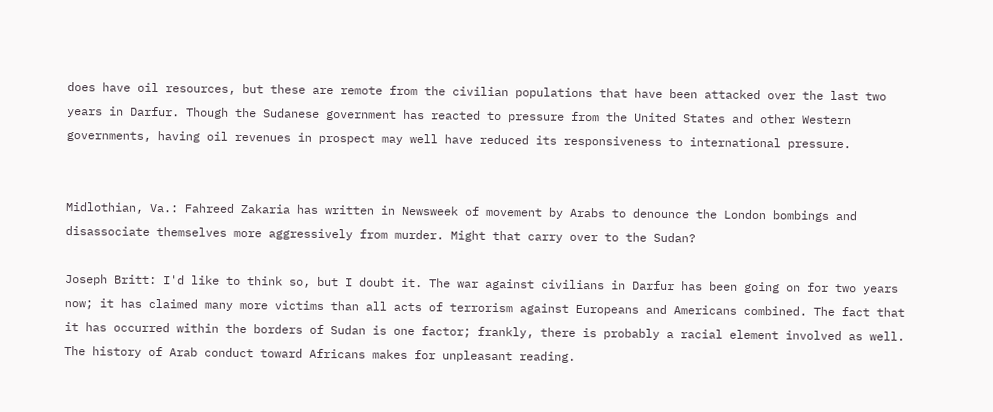does have oil resources, but these are remote from the civilian populations that have been attacked over the last two years in Darfur. Though the Sudanese government has reacted to pressure from the United States and other Western governments, having oil revenues in prospect may well have reduced its responsiveness to international pressure.


Midlothian, Va.: Fahreed Zakaria has written in Newsweek of movement by Arabs to denounce the London bombings and disassociate themselves more aggressively from murder. Might that carry over to the Sudan?

Joseph Britt: I'd like to think so, but I doubt it. The war against civilians in Darfur has been going on for two years now; it has claimed many more victims than all acts of terrorism against Europeans and Americans combined. The fact that it has occurred within the borders of Sudan is one factor; frankly, there is probably a racial element involved as well. The history of Arab conduct toward Africans makes for unpleasant reading.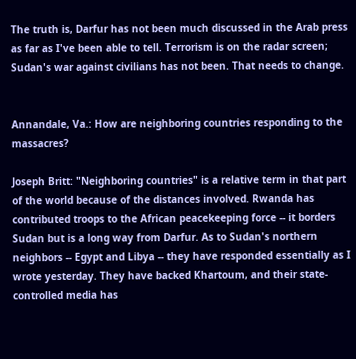The truth is, Darfur has not been much discussed in the Arab press as far as I've been able to tell. Terrorism is on the radar screen; Sudan's war against civilians has not been. That needs to change.


Annandale, Va.: How are neighboring countries responding to the massacres?

Joseph Britt: "Neighboring countries" is a relative term in that part of the world because of the distances involved. Rwanda has contributed troops to the African peacekeeping force -- it borders Sudan but is a long way from Darfur. As to Sudan's northern neighbors -- Egypt and Libya -- they have responded essentially as I wrote yesterday. They have backed Khartoum, and their state-controlled media has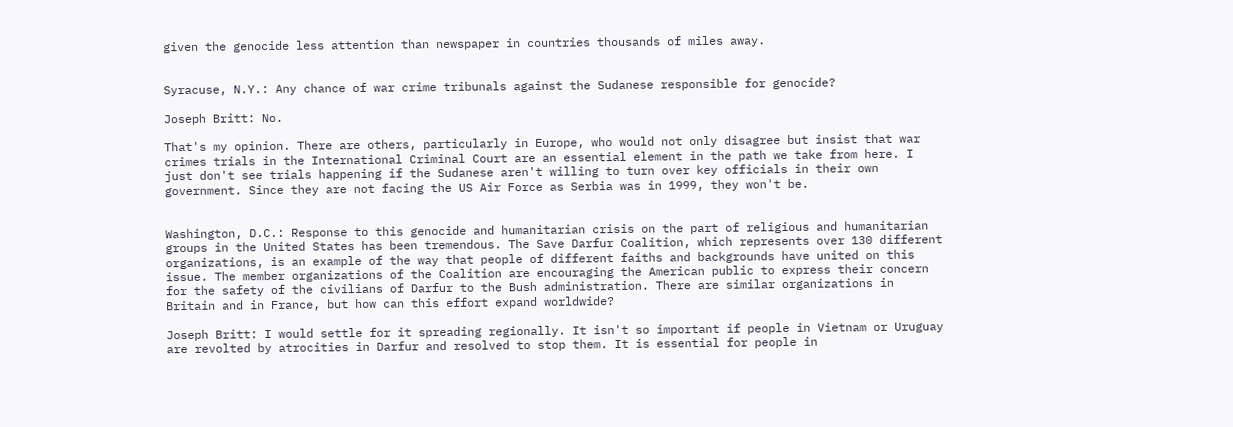given the genocide less attention than newspaper in countries thousands of miles away.


Syracuse, N.Y.: Any chance of war crime tribunals against the Sudanese responsible for genocide?

Joseph Britt: No.

That's my opinion. There are others, particularly in Europe, who would not only disagree but insist that war crimes trials in the International Criminal Court are an essential element in the path we take from here. I just don't see trials happening if the Sudanese aren't willing to turn over key officials in their own government. Since they are not facing the US Air Force as Serbia was in 1999, they won't be.


Washington, D.C.: Response to this genocide and humanitarian crisis on the part of religious and humanitarian groups in the United States has been tremendous. The Save Darfur Coalition, which represents over 130 different organizations, is an example of the way that people of different faiths and backgrounds have united on this issue. The member organizations of the Coalition are encouraging the American public to express their concern for the safety of the civilians of Darfur to the Bush administration. There are similar organizations in Britain and in France, but how can this effort expand worldwide?

Joseph Britt: I would settle for it spreading regionally. It isn't so important if people in Vietnam or Uruguay are revolted by atrocities in Darfur and resolved to stop them. It is essential for people in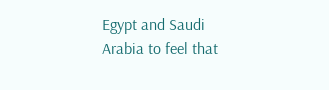Egypt and Saudi Arabia to feel that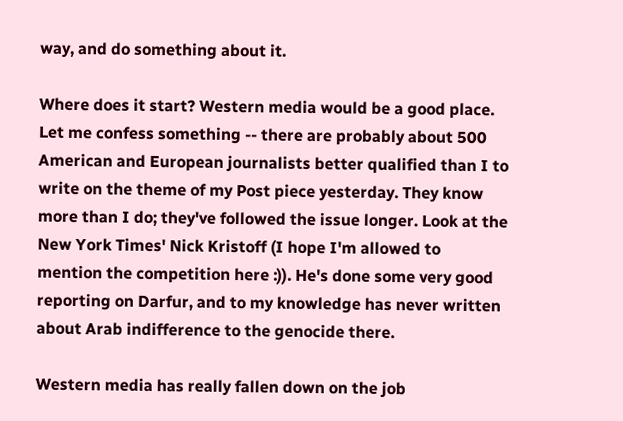way, and do something about it.

Where does it start? Western media would be a good place. Let me confess something -- there are probably about 500 American and European journalists better qualified than I to write on the theme of my Post piece yesterday. They know more than I do; they've followed the issue longer. Look at the New York Times' Nick Kristoff (I hope I'm allowed to mention the competition here :)). He's done some very good reporting on Darfur, and to my knowledge has never written about Arab indifference to the genocide there.

Western media has really fallen down on the job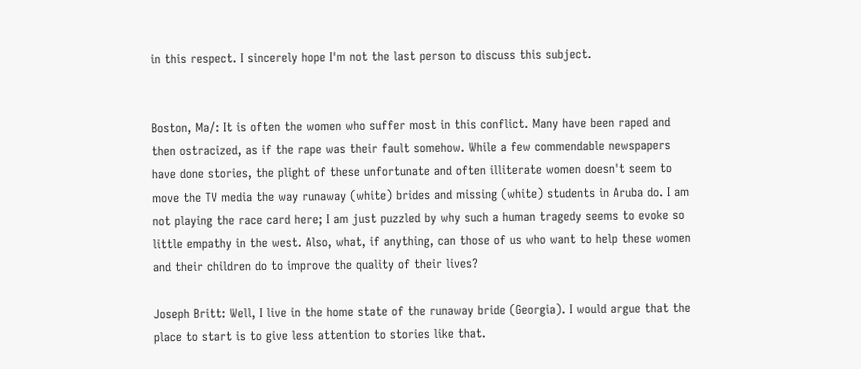in this respect. I sincerely hope I'm not the last person to discuss this subject.


Boston, Ma/: It is often the women who suffer most in this conflict. Many have been raped and then ostracized, as if the rape was their fault somehow. While a few commendable newspapers have done stories, the plight of these unfortunate and often illiterate women doesn't seem to move the TV media the way runaway (white) brides and missing (white) students in Aruba do. I am not playing the race card here; I am just puzzled by why such a human tragedy seems to evoke so little empathy in the west. Also, what, if anything, can those of us who want to help these women and their children do to improve the quality of their lives?

Joseph Britt: Well, I live in the home state of the runaway bride (Georgia). I would argue that the place to start is to give less attention to stories like that.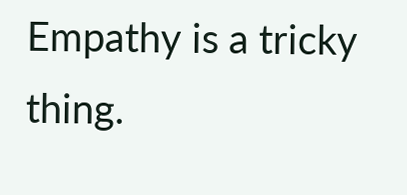Empathy is a tricky thing.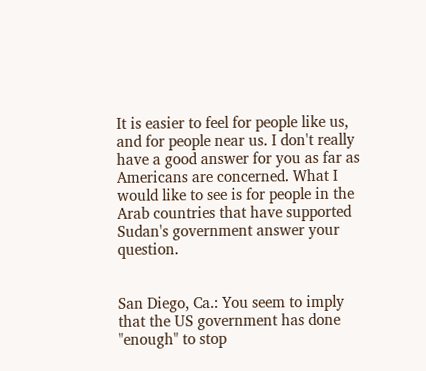It is easier to feel for people like us, and for people near us. I don't really have a good answer for you as far as Americans are concerned. What I would like to see is for people in the Arab countries that have supported Sudan's government answer your question.


San Diego, Ca.: You seem to imply that the US government has done "enough" to stop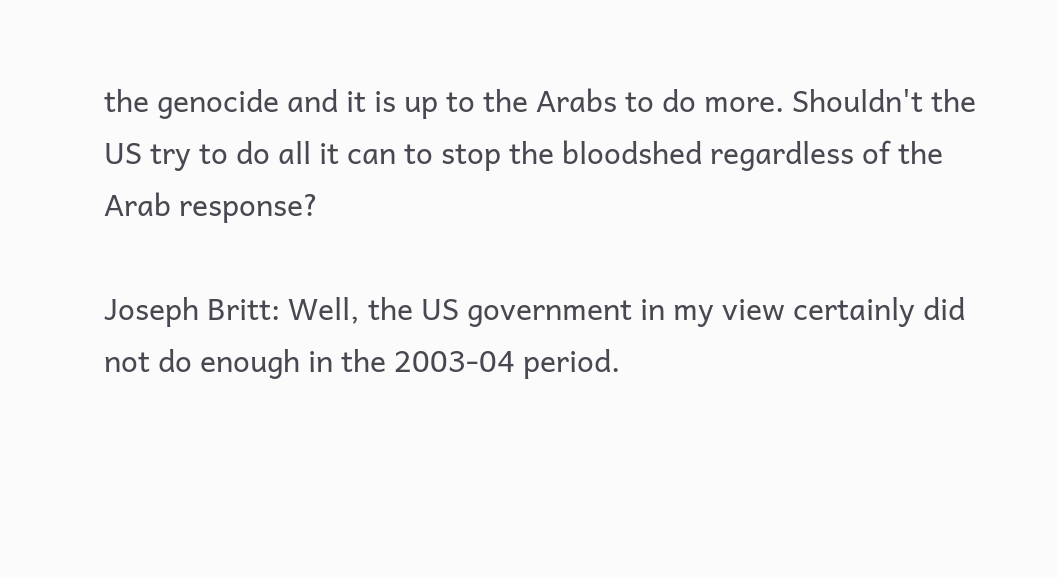the genocide and it is up to the Arabs to do more. Shouldn't the US try to do all it can to stop the bloodshed regardless of the Arab response?

Joseph Britt: Well, the US government in my view certainly did not do enough in the 2003-04 period.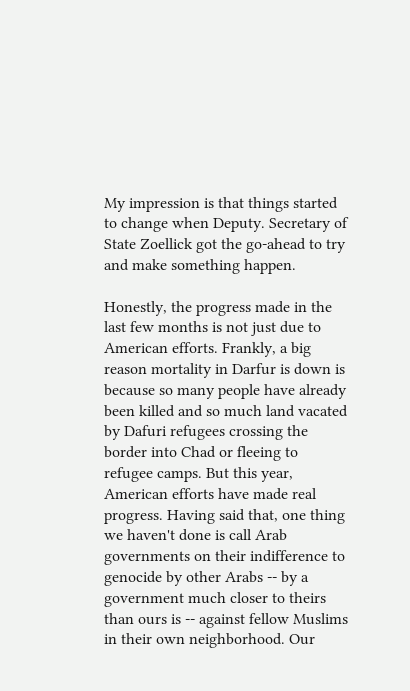My impression is that things started to change when Deputy. Secretary of State Zoellick got the go-ahead to try and make something happen.

Honestly, the progress made in the last few months is not just due to American efforts. Frankly, a big reason mortality in Darfur is down is because so many people have already been killed and so much land vacated by Dafuri refugees crossing the border into Chad or fleeing to refugee camps. But this year, American efforts have made real progress. Having said that, one thing we haven't done is call Arab governments on their indifference to genocide by other Arabs -- by a government much closer to theirs than ours is -- against fellow Muslims in their own neighborhood. Our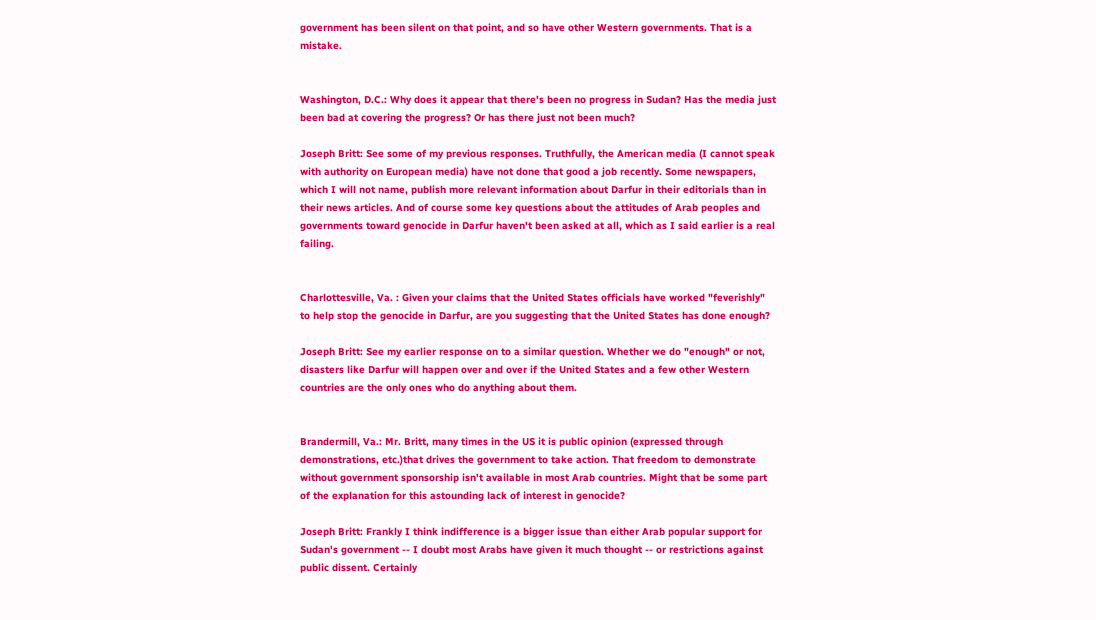government has been silent on that point, and so have other Western governments. That is a mistake.


Washington, D.C.: Why does it appear that there's been no progress in Sudan? Has the media just been bad at covering the progress? Or has there just not been much?

Joseph Britt: See some of my previous responses. Truthfully, the American media (I cannot speak with authority on European media) have not done that good a job recently. Some newspapers, which I will not name, publish more relevant information about Darfur in their editorials than in their news articles. And of course some key questions about the attitudes of Arab peoples and governments toward genocide in Darfur haven't been asked at all, which as I said earlier is a real failing.


Charlottesville, Va. : Given your claims that the United States officials have worked "feverishly" to help stop the genocide in Darfur, are you suggesting that the United States has done enough?

Joseph Britt: See my earlier response on to a similar question. Whether we do "enough" or not, disasters like Darfur will happen over and over if the United States and a few other Western countries are the only ones who do anything about them.


Brandermill, Va.: Mr. Britt, many times in the US it is public opinion (expressed through demonstrations, etc.)that drives the government to take action. That freedom to demonstrate without government sponsorship isn't available in most Arab countries. Might that be some part of the explanation for this astounding lack of interest in genocide?

Joseph Britt: Frankly I think indifference is a bigger issue than either Arab popular support for Sudan's government -- I doubt most Arabs have given it much thought -- or restrictions against public dissent. Certainly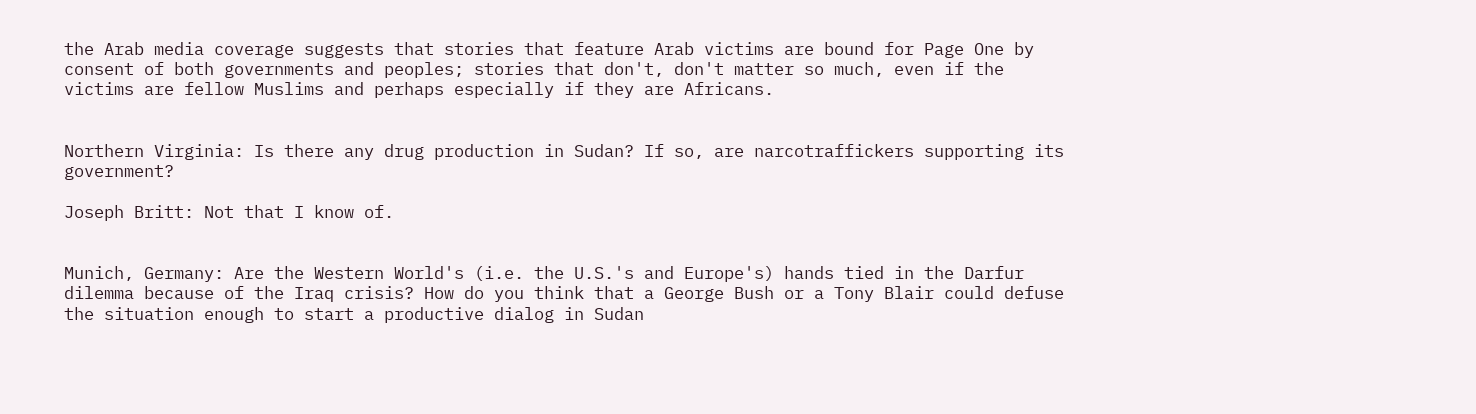the Arab media coverage suggests that stories that feature Arab victims are bound for Page One by consent of both governments and peoples; stories that don't, don't matter so much, even if the victims are fellow Muslims and perhaps especially if they are Africans.


Northern Virginia: Is there any drug production in Sudan? If so, are narcotraffickers supporting its government?

Joseph Britt: Not that I know of.


Munich, Germany: Are the Western World's (i.e. the U.S.'s and Europe's) hands tied in the Darfur dilemma because of the Iraq crisis? How do you think that a George Bush or a Tony Blair could defuse the situation enough to start a productive dialog in Sudan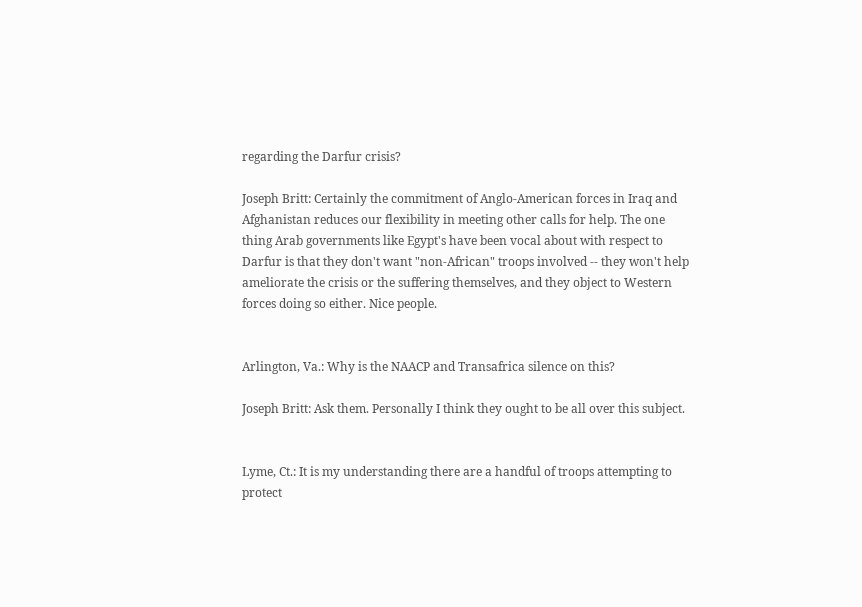regarding the Darfur crisis?

Joseph Britt: Certainly the commitment of Anglo-American forces in Iraq and Afghanistan reduces our flexibility in meeting other calls for help. The one thing Arab governments like Egypt's have been vocal about with respect to Darfur is that they don't want "non-African" troops involved -- they won't help ameliorate the crisis or the suffering themselves, and they object to Western forces doing so either. Nice people.


Arlington, Va.: Why is the NAACP and Transafrica silence on this?

Joseph Britt: Ask them. Personally I think they ought to be all over this subject.


Lyme, Ct.: It is my understanding there are a handful of troops attempting to protect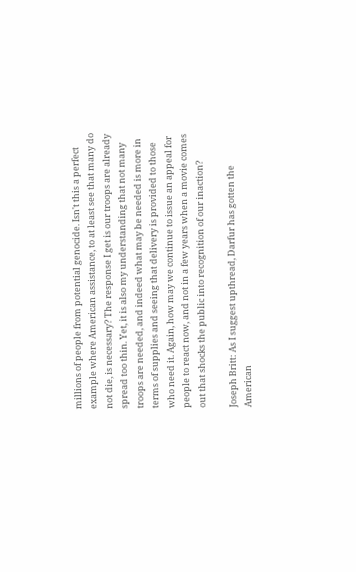millions of people from potential genocide. Isn't this a perfect example where American assistance, to at least see that many do not die, is necessary? The response I get is our troops are already spread too thin. Yet, it is also my understanding that not many troops are needed, and indeed what may be needed is more in terms of supplies and seeing that delivery is provided to those who need it. Again, how may we continue to issue an appeal for people to react now, and not in a few years when a movie comes out that shocks the public into recognition of our inaction?

Joseph Britt: As I suggest upthread, Darfur has gotten the American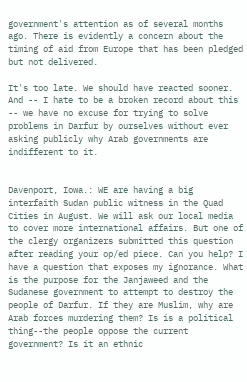government's attention as of several months ago. There is evidently a concern about the timing of aid from Europe that has been pledged but not delivered.

It's too late. We should have reacted sooner. And -- I hate to be a broken record about this -- we have no excuse for trying to solve problems in Darfur by ourselves without ever asking publicly why Arab governments are indifferent to it.


Davenport, Iowa.: WE are having a big interfaith Sudan public witness in the Quad Cities in August. We will ask our local media to cover more international affairs. But one of the clergy organizers submitted this question after reading your op/ed piece. Can you help? I have a question that exposes my ignorance. What is the purpose for the Janjaweed and the Sudanese government to attempt to destroy the people of Darfur. If they are Muslim, why are Arab forces murdering them? Is is a political thing--the people oppose the current government? Is it an ethnic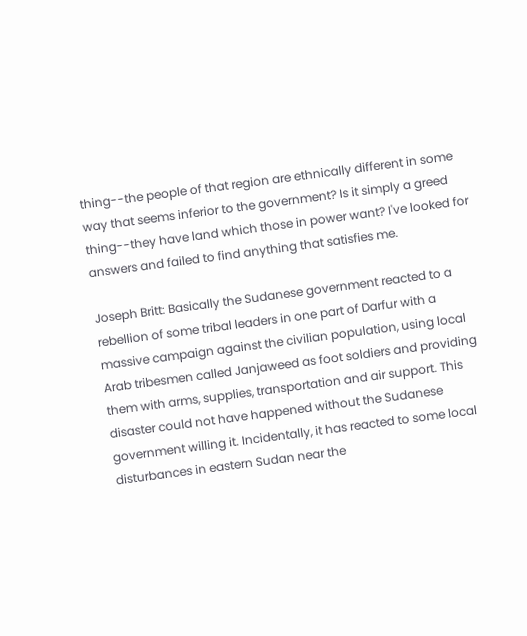thing--the people of that region are ethnically different in some way that seems inferior to the government? Is it simply a greed thing--they have land which those in power want? I've looked for answers and failed to find anything that satisfies me.

Joseph Britt: Basically the Sudanese government reacted to a rebellion of some tribal leaders in one part of Darfur with a massive campaign against the civilian population, using local Arab tribesmen called Janjaweed as foot soldiers and providing them with arms, supplies, transportation and air support. This disaster could not have happened without the Sudanese government willing it. Incidentally, it has reacted to some local disturbances in eastern Sudan near the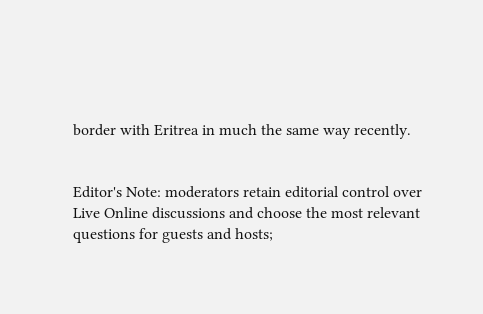border with Eritrea in much the same way recently.


Editor's Note: moderators retain editorial control over Live Online discussions and choose the most relevant questions for guests and hosts;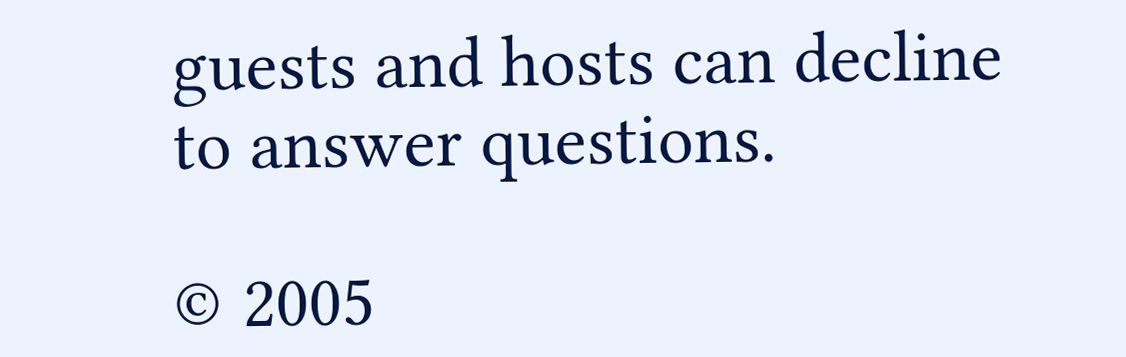guests and hosts can decline to answer questions.

© 2005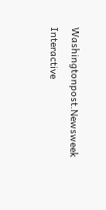Washingtonpost.Newsweek Interactive